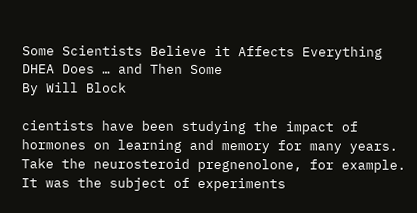Some Scientists Believe it Affects Everything DHEA Does … and Then Some
By Will Block

cientists have been studying the impact of hormones on learning and memory for many years. Take the neurosteroid pregnenolone, for example. It was the subject of experiments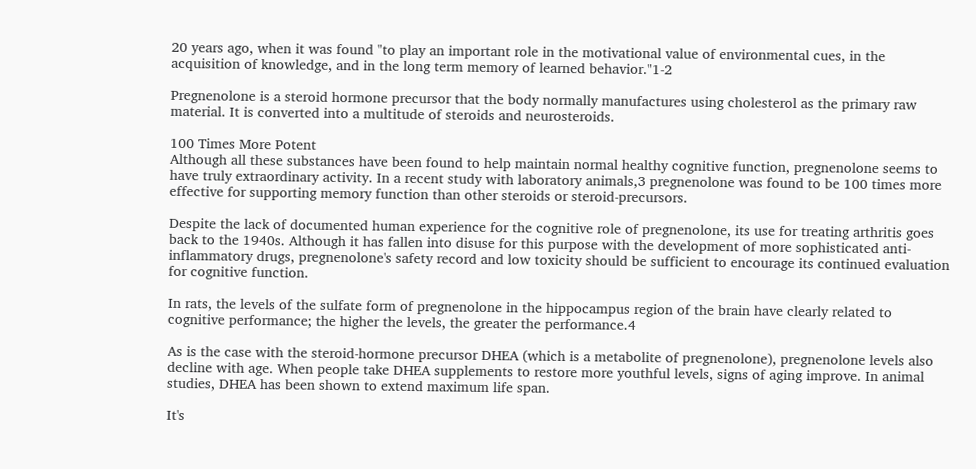20 years ago, when it was found "to play an important role in the motivational value of environmental cues, in the acquisition of knowledge, and in the long term memory of learned behavior."1-2

Pregnenolone is a steroid hormone precursor that the body normally manufactures using cholesterol as the primary raw material. It is converted into a multitude of steroids and neurosteroids.

100 Times More Potent
Although all these substances have been found to help maintain normal healthy cognitive function, pregnenolone seems to have truly extraordinary activity. In a recent study with laboratory animals,3 pregnenolone was found to be 100 times more effective for supporting memory function than other steroids or steroid-precursors.

Despite the lack of documented human experience for the cognitive role of pregnenolone, its use for treating arthritis goes back to the 1940s. Although it has fallen into disuse for this purpose with the development of more sophisticated anti-inflammatory drugs, pregnenolone's safety record and low toxicity should be sufficient to encourage its continued evaluation for cognitive function.

In rats, the levels of the sulfate form of pregnenolone in the hippocampus region of the brain have clearly related to cognitive performance; the higher the levels, the greater the performance.4

As is the case with the steroid-hormone precursor DHEA (which is a metabolite of pregnenolone), pregnenolone levels also decline with age. When people take DHEA supplements to restore more youthful levels, signs of aging improve. In animal studies, DHEA has been shown to extend maximum life span.

It's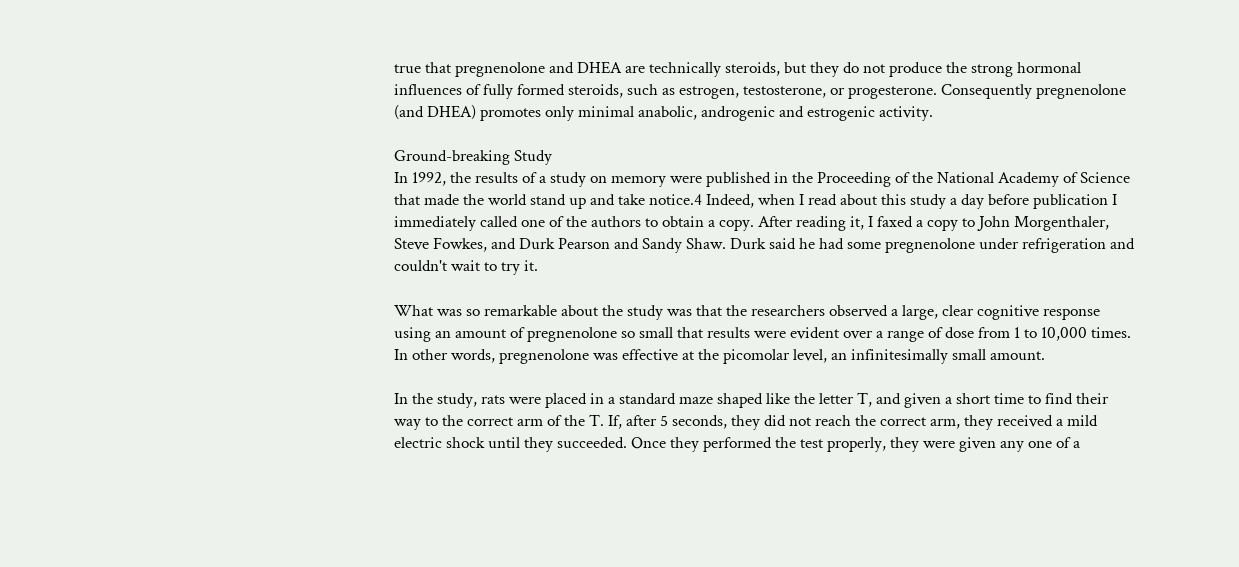true that pregnenolone and DHEA are technically steroids, but they do not produce the strong hormonal influences of fully formed steroids, such as estrogen, testosterone, or progesterone. Consequently pregnenolone (and DHEA) promotes only minimal anabolic, androgenic and estrogenic activity.

Ground-breaking Study
In 1992, the results of a study on memory were published in the Proceeding of the National Academy of Science that made the world stand up and take notice.4 Indeed, when I read about this study a day before publication I immediately called one of the authors to obtain a copy. After reading it, I faxed a copy to John Morgenthaler, Steve Fowkes, and Durk Pearson and Sandy Shaw. Durk said he had some pregnenolone under refrigeration and couldn't wait to try it.

What was so remarkable about the study was that the researchers observed a large, clear cognitive response using an amount of pregnenolone so small that results were evident over a range of dose from 1 to 10,000 times. In other words, pregnenolone was effective at the picomolar level, an infinitesimally small amount.

In the study, rats were placed in a standard maze shaped like the letter T, and given a short time to find their way to the correct arm of the T. If, after 5 seconds, they did not reach the correct arm, they received a mild electric shock until they succeeded. Once they performed the test properly, they were given any one of a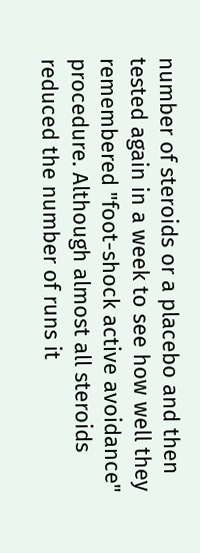number of steroids or a placebo and then tested again in a week to see how well they remembered "foot-shock active avoidance" procedure. Although almost all steroids reduced the number of runs it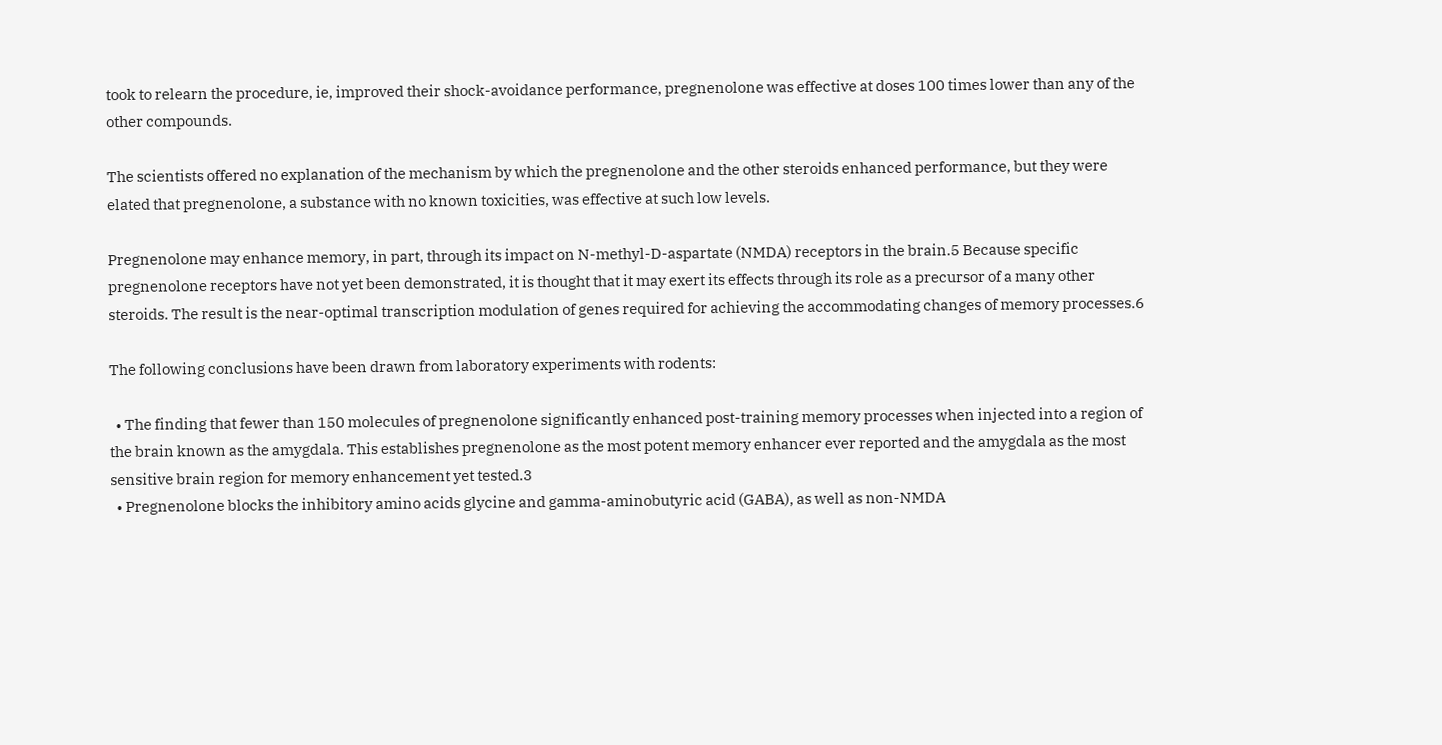took to relearn the procedure, ie, improved their shock-avoidance performance, pregnenolone was effective at doses 100 times lower than any of the other compounds.

The scientists offered no explanation of the mechanism by which the pregnenolone and the other steroids enhanced performance, but they were elated that pregnenolone, a substance with no known toxicities, was effective at such low levels.

Pregnenolone may enhance memory, in part, through its impact on N-methyl-D-aspartate (NMDA) receptors in the brain.5 Because specific pregnenolone receptors have not yet been demonstrated, it is thought that it may exert its effects through its role as a precursor of a many other steroids. The result is the near-optimal transcription modulation of genes required for achieving the accommodating changes of memory processes.6

The following conclusions have been drawn from laboratory experiments with rodents:

  • The finding that fewer than 150 molecules of pregnenolone significantly enhanced post-training memory processes when injected into a region of the brain known as the amygdala. This establishes pregnenolone as the most potent memory enhancer ever reported and the amygdala as the most sensitive brain region for memory enhancement yet tested.3
  • Pregnenolone blocks the inhibitory amino acids glycine and gamma-aminobutyric acid (GABA), as well as non-NMDA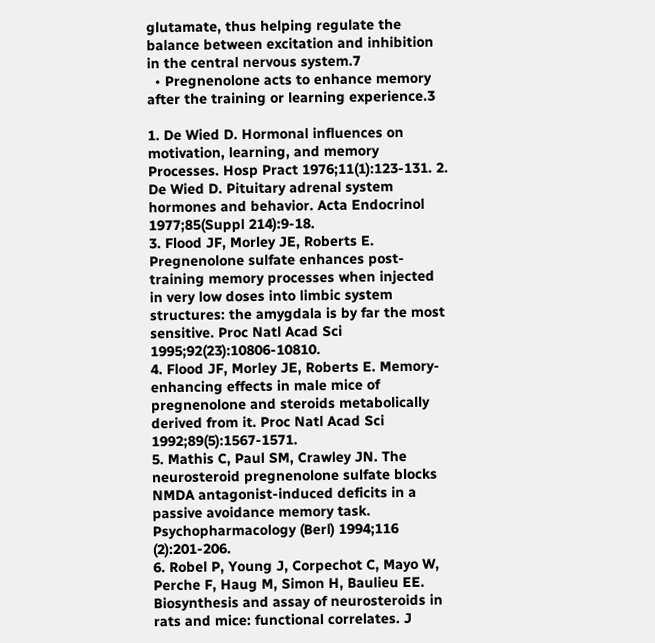glutamate, thus helping regulate the balance between excitation and inhibition in the central nervous system.7
  • Pregnenolone acts to enhance memory after the training or learning experience.3

1. De Wied D. Hormonal influences on motivation, learning, and memory Processes. Hosp Pract 1976;11(1):123-131. 2. De Wied D. Pituitary adrenal system hormones and behavior. Acta Endocrinol 1977;85(Suppl 214):9-18.
3. Flood JF, Morley JE, Roberts E. Pregnenolone sulfate enhances post-training memory processes when injected in very low doses into limbic system structures: the amygdala is by far the most sensitive. Proc Natl Acad Sci 1995;92(23):10806-10810.
4. Flood JF, Morley JE, Roberts E. Memory-enhancing effects in male mice of pregnenolone and steroids metabolically derived from it. Proc Natl Acad Sci 1992;89(5):1567-1571.
5. Mathis C, Paul SM, Crawley JN. The neurosteroid pregnenolone sulfate blocks NMDA antagonist-induced deficits in a passive avoidance memory task. Psychopharmacology (Berl) 1994;116 (2):201-206.
6. Robel P, Young J, Corpechot C, Mayo W, Perche F, Haug M, Simon H, Baulieu EE. Biosynthesis and assay of neurosteroids in rats and mice: functional correlates. J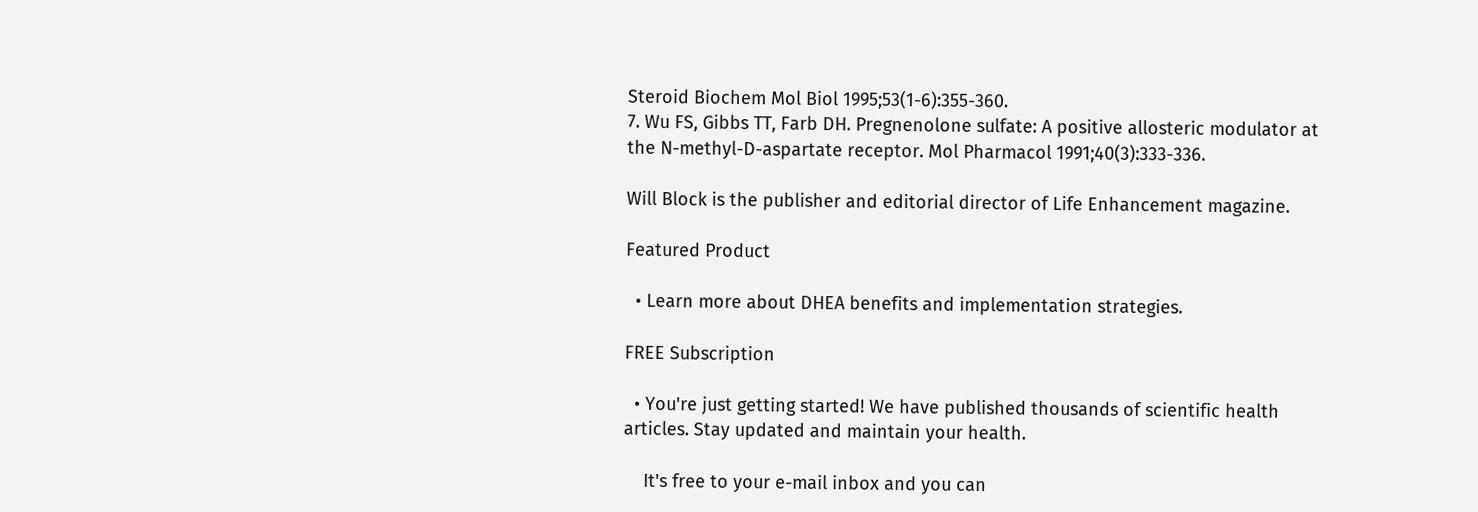Steroid Biochem Mol Biol 1995;53(1-6):355-360.
7. Wu FS, Gibbs TT, Farb DH. Pregnenolone sulfate: A positive allosteric modulator at the N-methyl-D-aspartate receptor. Mol Pharmacol 1991;40(3):333-336.

Will Block is the publisher and editorial director of Life Enhancement magazine.

Featured Product

  • Learn more about DHEA benefits and implementation strategies.

FREE Subscription

  • You're just getting started! We have published thousands of scientific health articles. Stay updated and maintain your health.

    It's free to your e-mail inbox and you can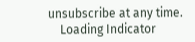unsubscribe at any time.
    Loading Indicator